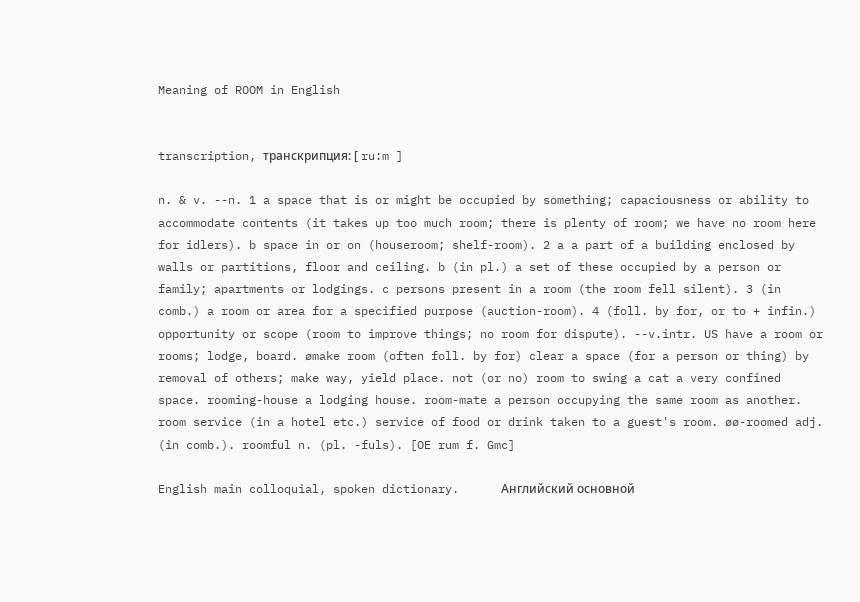Meaning of ROOM in English


transcription, транскрипция: [ ru:m ]

n. & v. --n. 1 a space that is or might be occupied by something; capaciousness or ability to accommodate contents (it takes up too much room; there is plenty of room; we have no room here for idlers). b space in or on (houseroom; shelf-room). 2 a a part of a building enclosed by walls or partitions, floor and ceiling. b (in pl.) a set of these occupied by a person or family; apartments or lodgings. c persons present in a room (the room fell silent). 3 (in comb.) a room or area for a specified purpose (auction-room). 4 (foll. by for, or to + infin.) opportunity or scope (room to improve things; no room for dispute). --v.intr. US have a room or rooms; lodge, board. ømake room (often foll. by for) clear a space (for a person or thing) by removal of others; make way, yield place. not (or no) room to swing a cat a very confined space. rooming-house a lodging house. room-mate a person occupying the same room as another. room service (in a hotel etc.) service of food or drink taken to a guest's room. øø-roomed adj. (in comb.). roomful n. (pl. -fuls). [OE rum f. Gmc]

English main colloquial, spoken dictionary.      Английский основной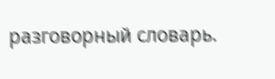разговорный словарь.